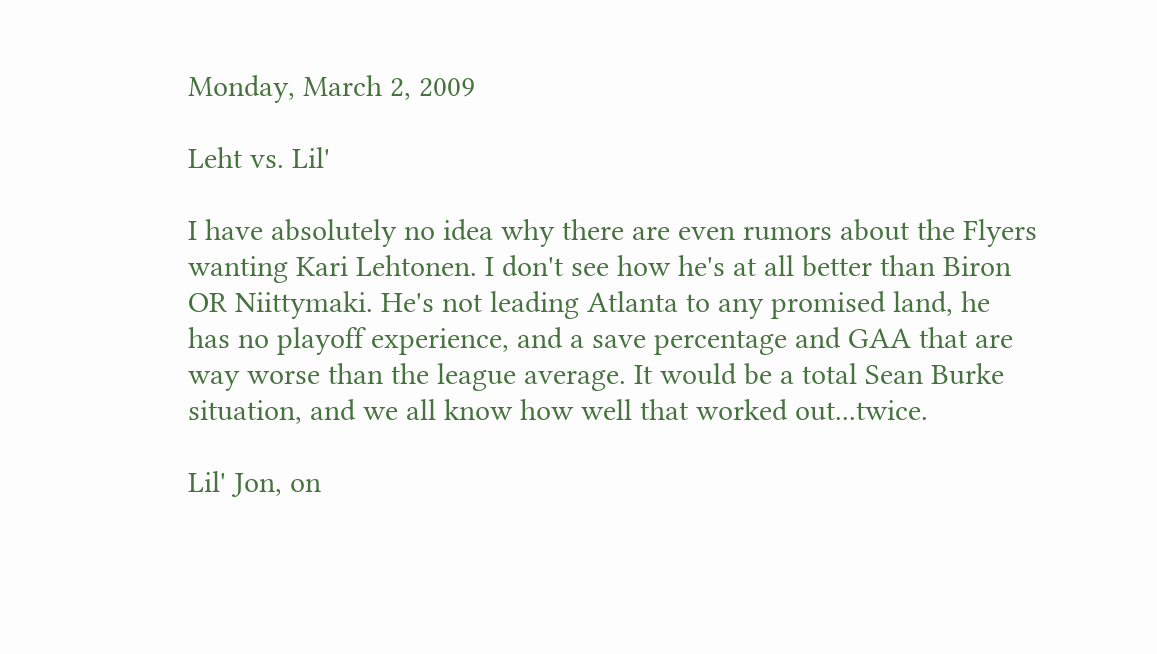Monday, March 2, 2009

Leht vs. Lil'

I have absolutely no idea why there are even rumors about the Flyers wanting Kari Lehtonen. I don't see how he's at all better than Biron OR Niittymaki. He's not leading Atlanta to any promised land, he has no playoff experience, and a save percentage and GAA that are way worse than the league average. It would be a total Sean Burke situation, and we all know how well that worked out...twice.

Lil' Jon, on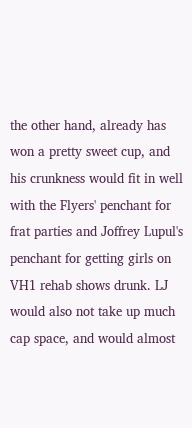the other hand, already has won a pretty sweet cup, and his crunkness would fit in well with the Flyers' penchant for frat parties and Joffrey Lupul's penchant for getting girls on VH1 rehab shows drunk. LJ would also not take up much cap space, and would almost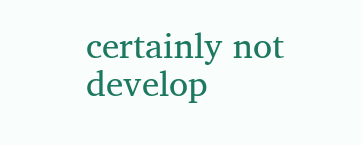certainly not develop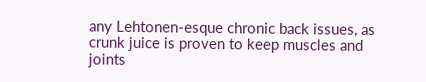any Lehtonen-esque chronic back issues, as crunk juice is proven to keep muscles and joints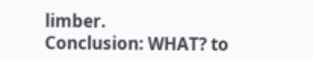limber.
Conclusion: WHAT? to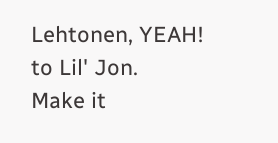Lehtonen, YEAH! to Lil' Jon.
Make it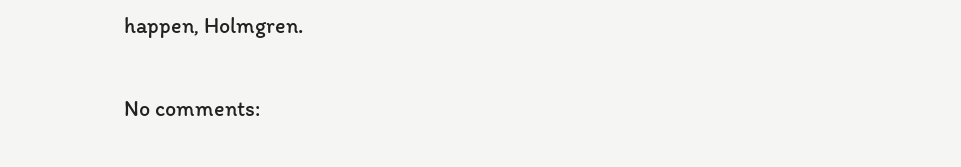happen, Holmgren.

No comments: